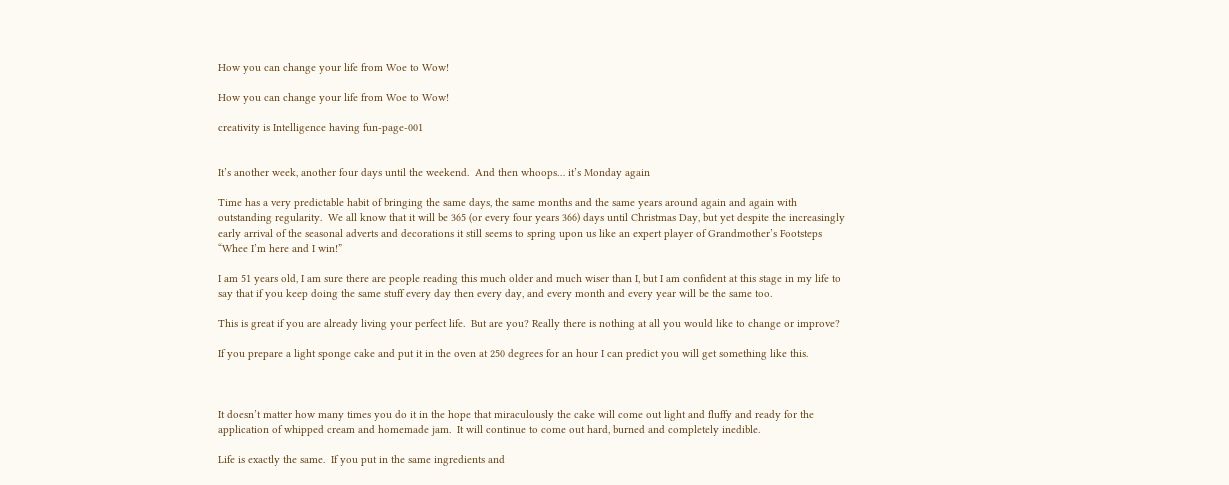How you can change your life from Woe to Wow!

How you can change your life from Woe to Wow!

creativity is Intelligence having fun-page-001


It’s another week, another four days until the weekend.  And then whoops… it’s Monday again

Time has a very predictable habit of bringing the same days, the same months and the same years around again and again with outstanding regularity.  We all know that it will be 365 (or every four years 366) days until Christmas Day, but yet despite the increasingly early arrival of the seasonal adverts and decorations it still seems to spring upon us like an expert player of Grandmother’s Footsteps “Whee I’m here and I win!”

I am 51 years old, I am sure there are people reading this much older and much wiser than I, but I am confident at this stage in my life to say that if you keep doing the same stuff every day then every day, and every month and every year will be the same too.

This is great if you are already living your perfect life.  But are you? Really there is nothing at all you would like to change or improve?

If you prepare a light sponge cake and put it in the oven at 250 degrees for an hour I can predict you will get something like this.



It doesn’t matter how many times you do it in the hope that miraculously the cake will come out light and fluffy and ready for the application of whipped cream and homemade jam.  It will continue to come out hard, burned and completely inedible.

Life is exactly the same.  If you put in the same ingredients and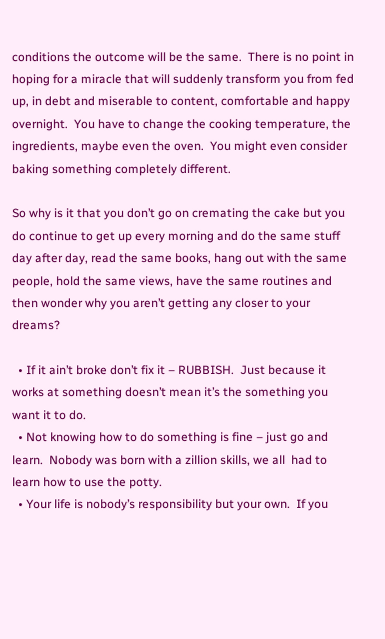conditions the outcome will be the same.  There is no point in hoping for a miracle that will suddenly transform you from fed up, in debt and miserable to content, comfortable and happy overnight.  You have to change the cooking temperature, the ingredients, maybe even the oven.  You might even consider baking something completely different.

So why is it that you don’t go on cremating the cake but you do continue to get up every morning and do the same stuff day after day, read the same books, hang out with the same people, hold the same views, have the same routines and then wonder why you aren’t getting any closer to your dreams?

  • If it ain’t broke don’t fix it – RUBBISH.  Just because it works at something doesn’t mean it’s the something you want it to do.
  • Not knowing how to do something is fine – just go and learn.  Nobody was born with a zillion skills, we all  had to learn how to use the potty.
  • Your life is nobody’s responsibility but your own.  If you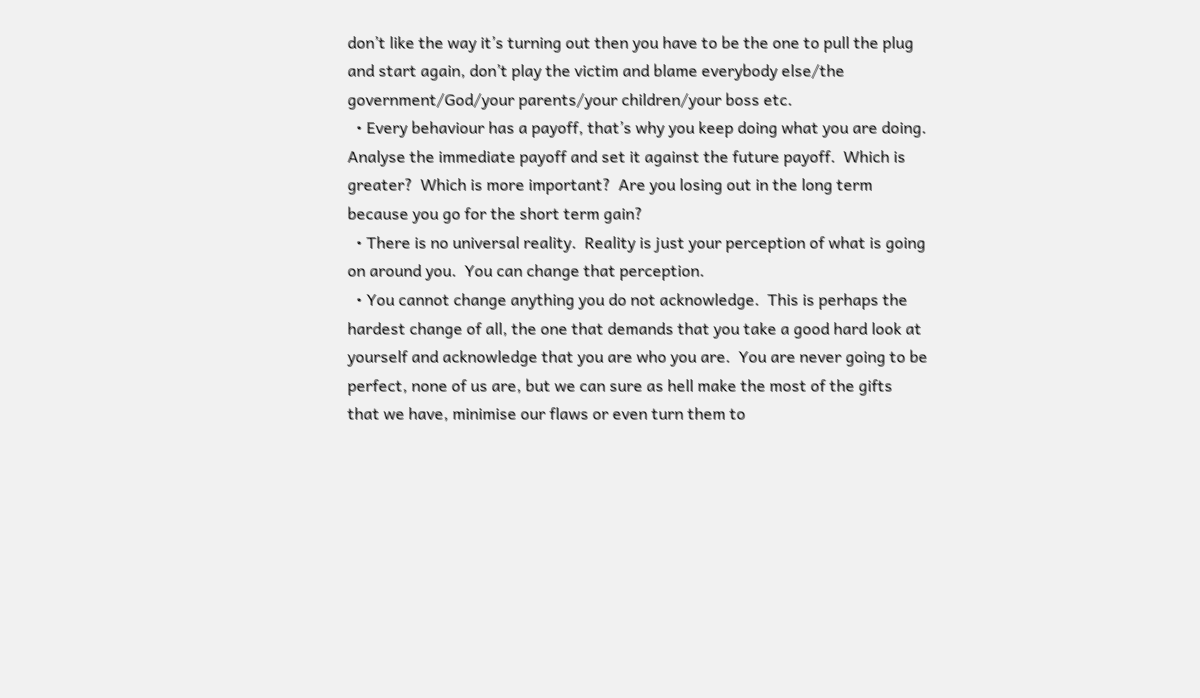don’t like the way it’s turning out then you have to be the one to pull the plug and start again, don’t play the victim and blame everybody else/the government/God/your parents/your children/your boss etc.
  • Every behaviour has a payoff, that’s why you keep doing what you are doing.  Analyse the immediate payoff and set it against the future payoff.  Which is greater?  Which is more important?  Are you losing out in the long term because you go for the short term gain?
  • There is no universal reality.  Reality is just your perception of what is going on around you.  You can change that perception.
  • You cannot change anything you do not acknowledge.  This is perhaps the hardest change of all, the one that demands that you take a good hard look at yourself and acknowledge that you are who you are.  You are never going to be perfect, none of us are, but we can sure as hell make the most of the gifts that we have, minimise our flaws or even turn them to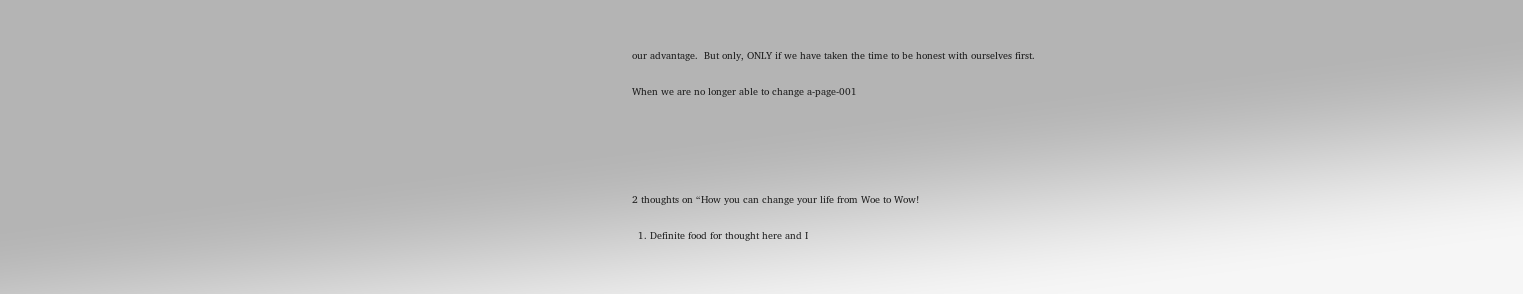our advantage.  But only, ONLY if we have taken the time to be honest with ourselves first.

When we are no longer able to change a-page-001





2 thoughts on “How you can change your life from Woe to Wow!

  1. Definite food for thought here and I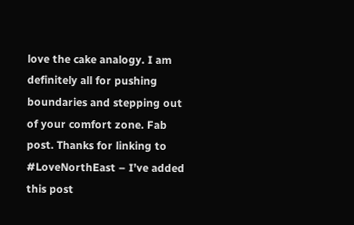love the cake analogy. I am definitely all for pushing boundaries and stepping out of your comfort zone. Fab post. Thanks for linking to #LoveNorthEast – I’ve added this post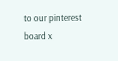to our pinterest board x